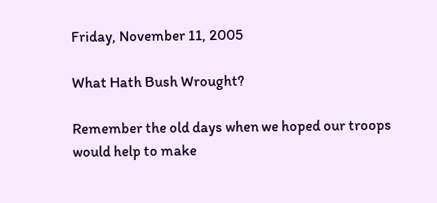Friday, November 11, 2005

What Hath Bush Wrought?

Remember the old days when we hoped our troops would help to make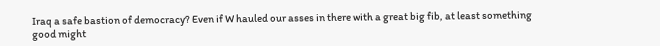Iraq a safe bastion of democracy? Even if W hauled our asses in there with a great big fib, at least something good might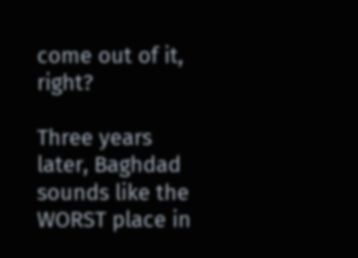come out of it, right?

Three years later, Baghdad sounds like the WORST place in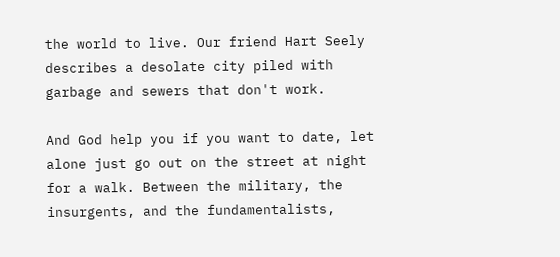the world to live. Our friend Hart Seely describes a desolate city piled with garbage and sewers that don't work.

And God help you if you want to date, let alone just go out on the street at night for a walk. Between the military, the insurgents, and the fundamentalists,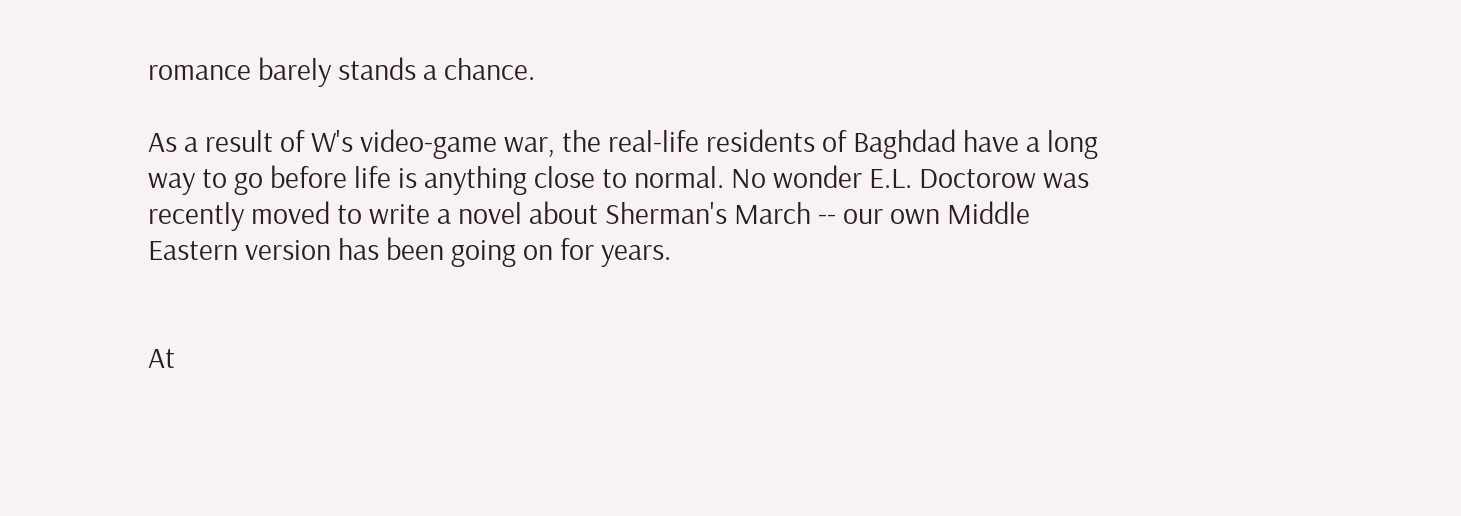romance barely stands a chance.

As a result of W's video-game war, the real-life residents of Baghdad have a long way to go before life is anything close to normal. No wonder E.L. Doctorow was recently moved to write a novel about Sherman's March -- our own Middle Eastern version has been going on for years.


At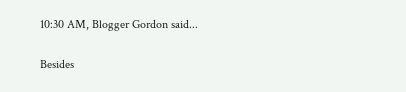10:30 AM, Blogger Gordon said...

Besides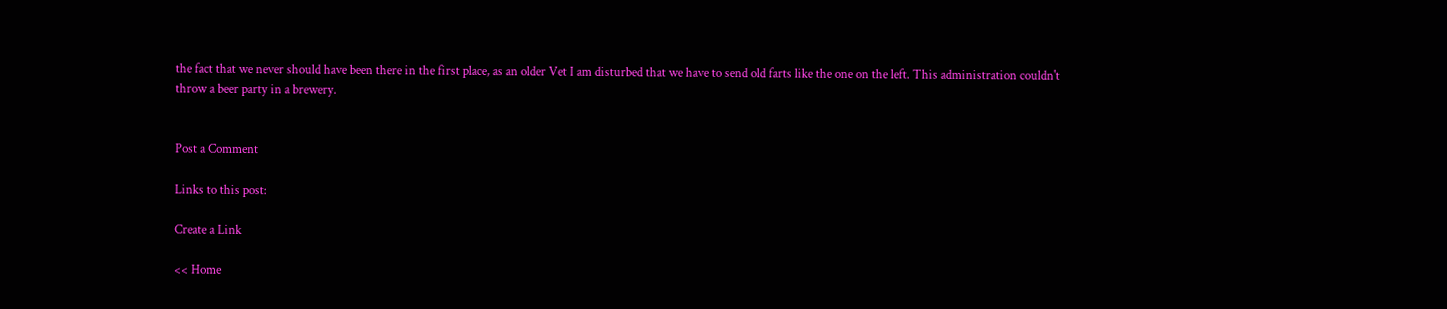the fact that we never should have been there in the first place, as an older Vet I am disturbed that we have to send old farts like the one on the left. This administration couldn't throw a beer party in a brewery.


Post a Comment

Links to this post:

Create a Link

<< Home